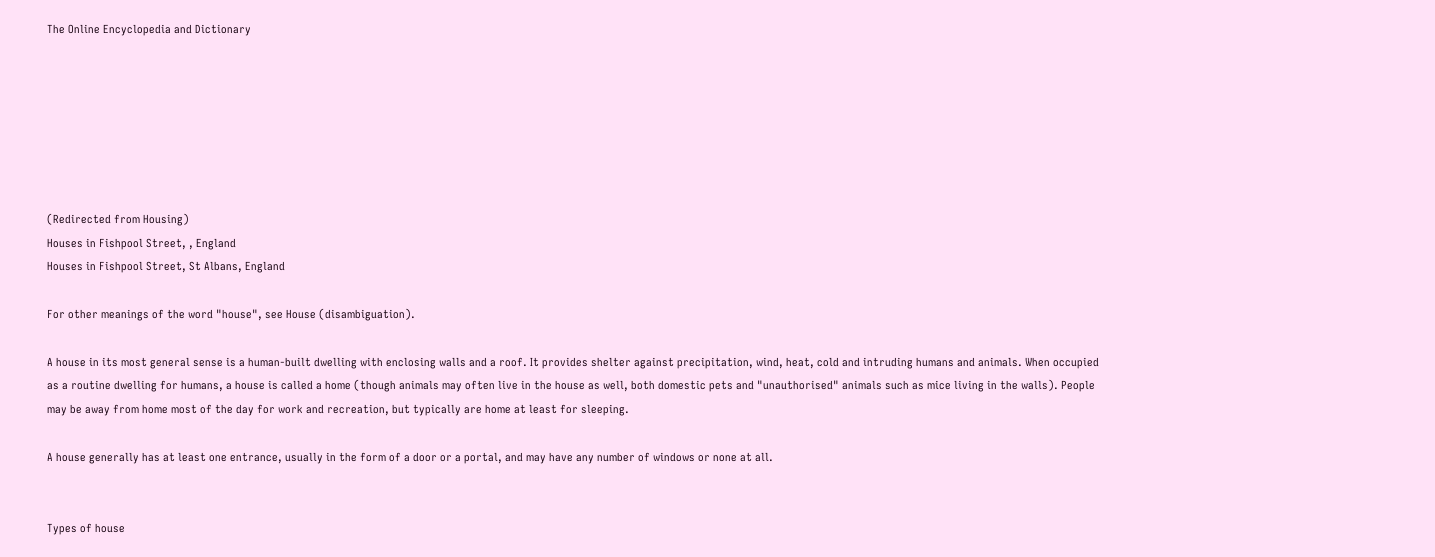The Online Encyclopedia and Dictionary







(Redirected from Housing)
Houses in Fishpool Street, , England
Houses in Fishpool Street, St Albans, England

For other meanings of the word "house", see House (disambiguation).

A house in its most general sense is a human-built dwelling with enclosing walls and a roof. It provides shelter against precipitation, wind, heat, cold and intruding humans and animals. When occupied as a routine dwelling for humans, a house is called a home (though animals may often live in the house as well, both domestic pets and "unauthorised" animals such as mice living in the walls). People may be away from home most of the day for work and recreation, but typically are home at least for sleeping.

A house generally has at least one entrance, usually in the form of a door or a portal, and may have any number of windows or none at all.


Types of house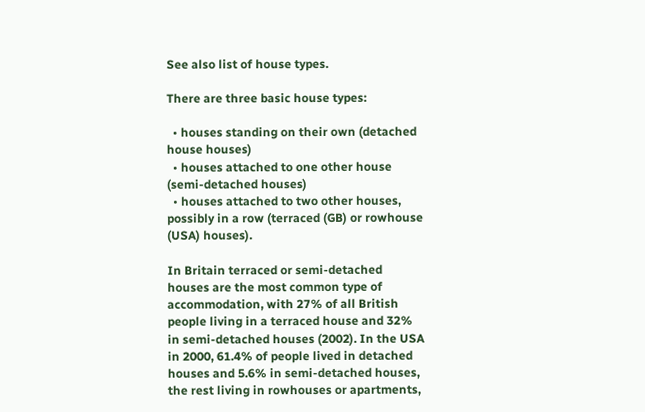See also list of house types.

There are three basic house types:

  • houses standing on their own (detached house houses)
  • houses attached to one other house (semi-detached houses)
  • houses attached to two other houses, possibly in a row (terraced (GB) or rowhouse (USA) houses).

In Britain terraced or semi-detached houses are the most common type of accommodation, with 27% of all British people living in a terraced house and 32% in semi-detached houses (2002). In the USA in 2000, 61.4% of people lived in detached houses and 5.6% in semi-detached houses, the rest living in rowhouses or apartments,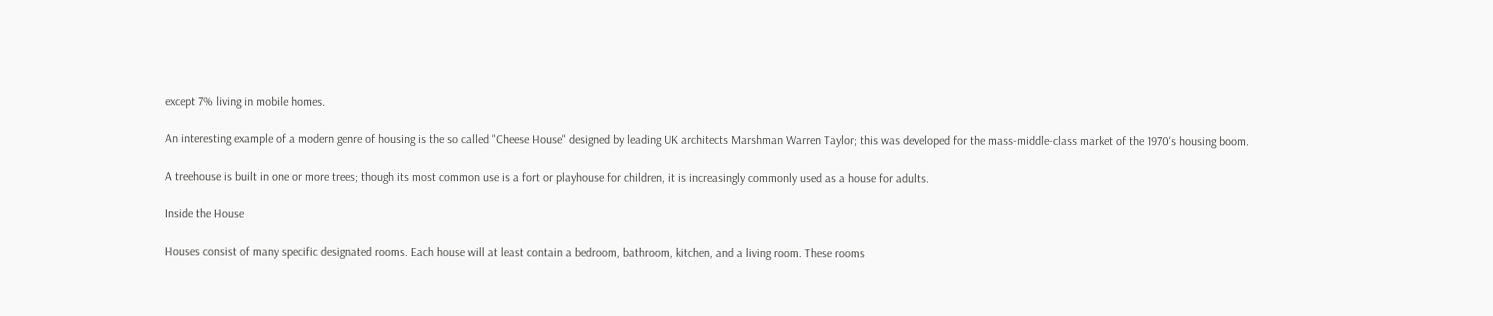except 7% living in mobile homes.

An interesting example of a modern genre of housing is the so called "Cheese House" designed by leading UK architects Marshman Warren Taylor; this was developed for the mass-middle-class market of the 1970's housing boom.

A treehouse is built in one or more trees; though its most common use is a fort or playhouse for children, it is increasingly commonly used as a house for adults.

Inside the House

Houses consist of many specific designated rooms. Each house will at least contain a bedroom, bathroom, kitchen, and a living room. These rooms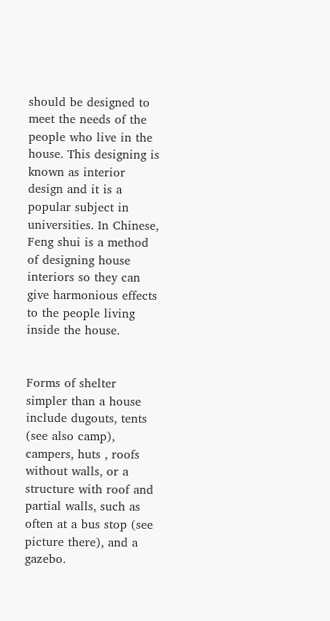should be designed to meet the needs of the people who live in the house. This designing is known as interior design and it is a popular subject in universities. In Chinese, Feng shui is a method of designing house interiors so they can give harmonious effects to the people living inside the house.


Forms of shelter simpler than a house include dugouts, tents (see also camp), campers, huts , roofs without walls, or a structure with roof and partial walls, such as often at a bus stop (see picture there), and a gazebo.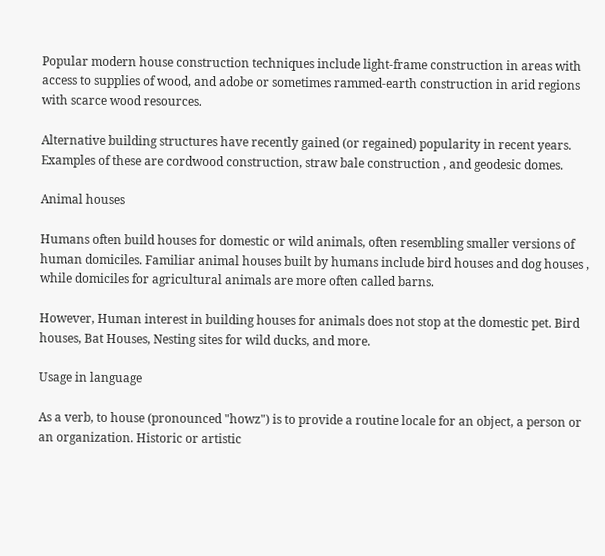Popular modern house construction techniques include light-frame construction in areas with access to supplies of wood, and adobe or sometimes rammed-earth construction in arid regions with scarce wood resources.

Alternative building structures have recently gained (or regained) popularity in recent years. Examples of these are cordwood construction, straw bale construction , and geodesic domes.

Animal houses

Humans often build houses for domestic or wild animals, often resembling smaller versions of human domiciles. Familiar animal houses built by humans include bird houses and dog houses , while domiciles for agricultural animals are more often called barns.

However, Human interest in building houses for animals does not stop at the domestic pet. Bird houses, Bat Houses, Nesting sites for wild ducks, and more.

Usage in language

As a verb, to house (pronounced "howz") is to provide a routine locale for an object, a person or an organization. Historic or artistic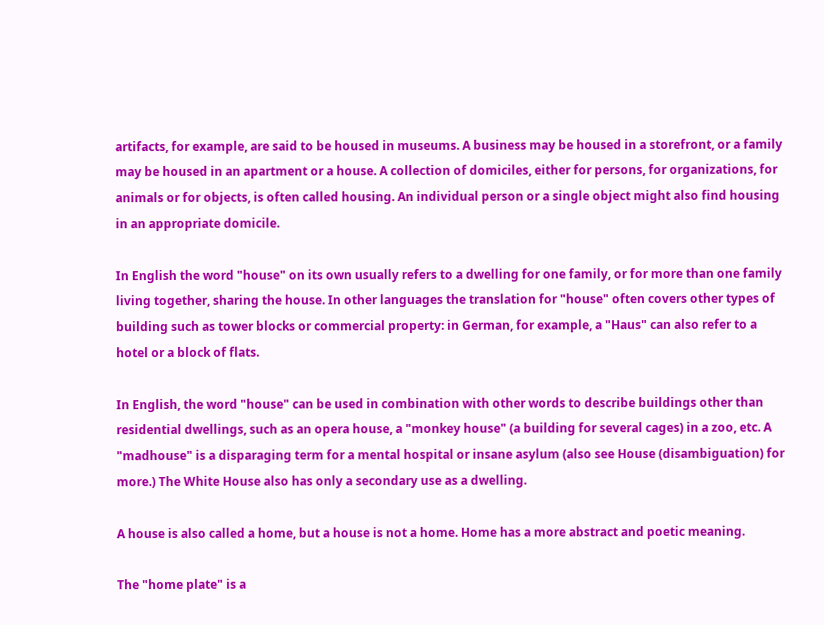artifacts, for example, are said to be housed in museums. A business may be housed in a storefront, or a family may be housed in an apartment or a house. A collection of domiciles, either for persons, for organizations, for animals or for objects, is often called housing. An individual person or a single object might also find housing in an appropriate domicile.

In English the word "house" on its own usually refers to a dwelling for one family, or for more than one family living together, sharing the house. In other languages the translation for "house" often covers other types of building such as tower blocks or commercial property: in German, for example, a "Haus" can also refer to a hotel or a block of flats.

In English, the word "house" can be used in combination with other words to describe buildings other than residential dwellings, such as an opera house, a "monkey house" (a building for several cages) in a zoo, etc. A "madhouse" is a disparaging term for a mental hospital or insane asylum (also see House (disambiguation) for more.) The White House also has only a secondary use as a dwelling.

A house is also called a home, but a house is not a home. Home has a more abstract and poetic meaning.

The "home plate" is a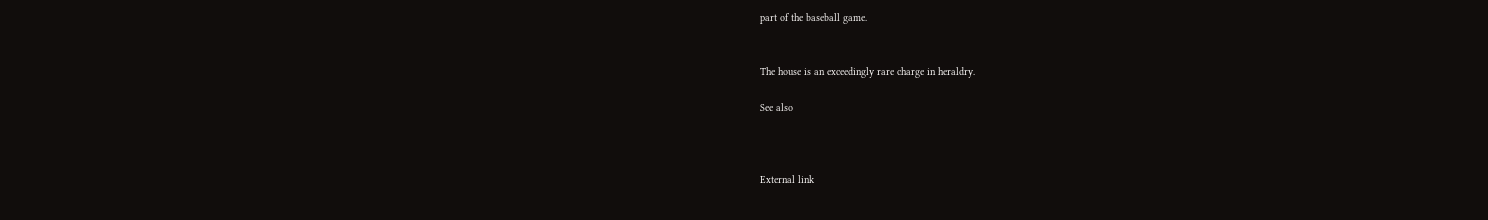part of the baseball game.


The house is an exceedingly rare charge in heraldry.

See also



External link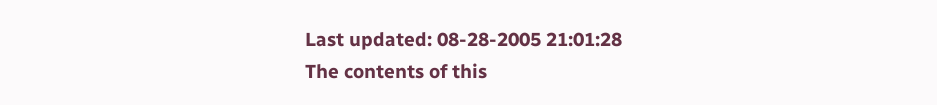Last updated: 08-28-2005 21:01:28
The contents of this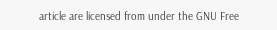article are licensed from under the GNU Free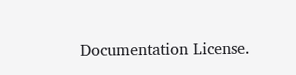Documentation License.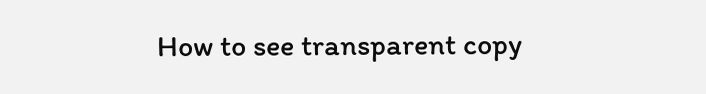How to see transparent copy